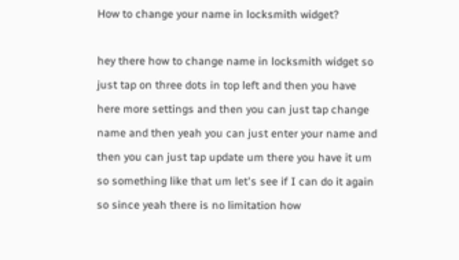How to change your name in locksmith widget?

hey there how to change name in locksmith widget so just tap on three dots in top left and then you have here more settings and then you can just tap change name and then yeah you can just enter your name and then you can just tap update um there you have it um so something like that um let's see if I can do it again so since yeah there is no limitation how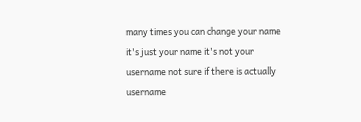many times you can change your name it's just your name it's not your username not sure if there is actually username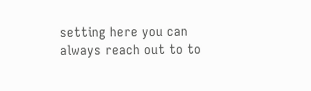setting here you can always reach out to to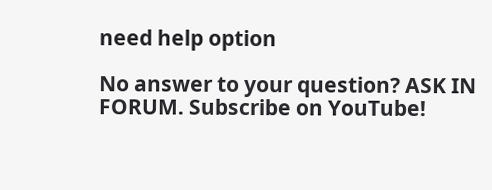need help option

No answer to your question? ASK IN FORUM. Subscribe on YouTube!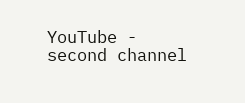YouTube - second channel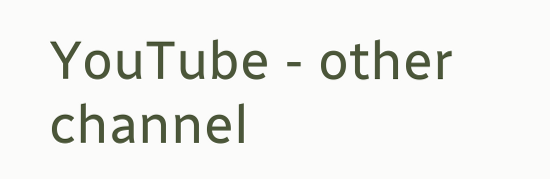YouTube - other channel